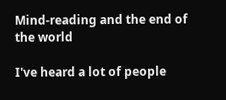Mind-reading and the end of the world

I've heard a lot of people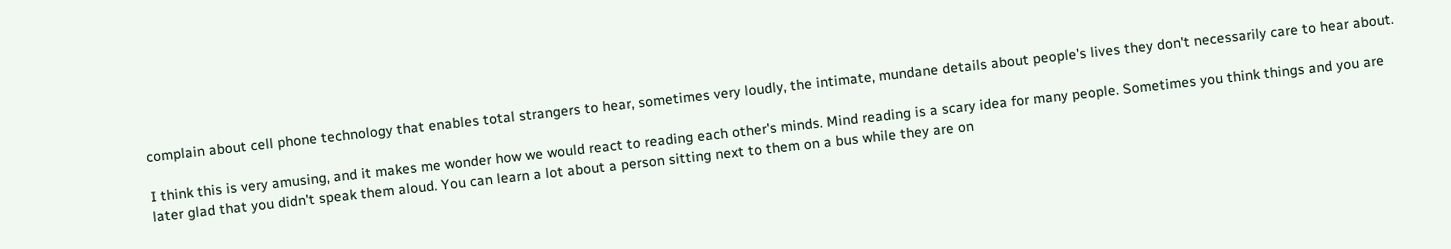complain about cell phone technology that enables total strangers to hear, sometimes very loudly, the intimate, mundane details about people's lives they don't necessarily care to hear about.

I think this is very amusing, and it makes me wonder how we would react to reading each other's minds. Mind reading is a scary idea for many people. Sometimes you think things and you are later glad that you didn't speak them aloud. You can learn a lot about a person sitting next to them on a bus while they are on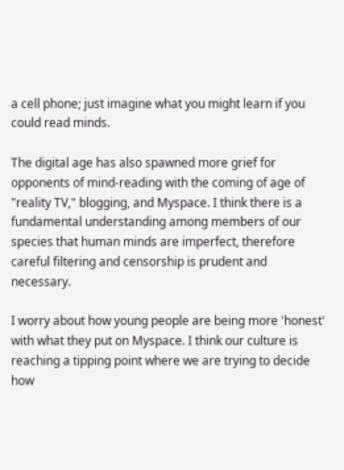a cell phone; just imagine what you might learn if you could read minds.

The digital age has also spawned more grief for opponents of mind-reading with the coming of age of "reality TV," blogging, and Myspace. I think there is a fundamental understanding among members of our species that human minds are imperfect, therefore careful filtering and censorship is prudent and necessary.

I worry about how young people are being more 'honest' with what they put on Myspace. I think our culture is reaching a tipping point where we are trying to decide how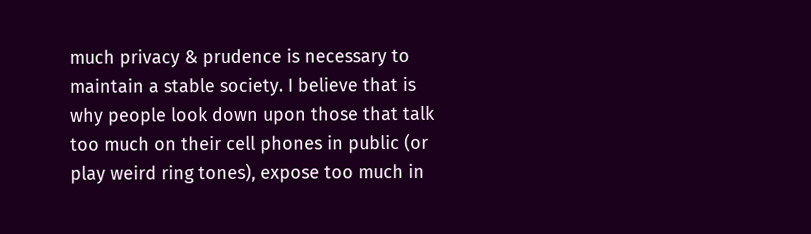much privacy & prudence is necessary to maintain a stable society. I believe that is why people look down upon those that talk too much on their cell phones in public (or play weird ring tones), expose too much in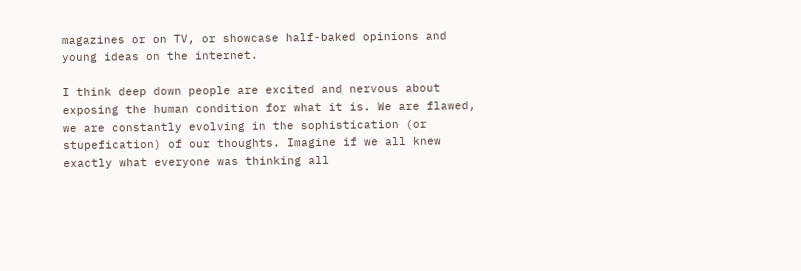magazines or on TV, or showcase half-baked opinions and young ideas on the internet.

I think deep down people are excited and nervous about exposing the human condition for what it is. We are flawed, we are constantly evolving in the sophistication (or stupefication) of our thoughts. Imagine if we all knew exactly what everyone was thinking all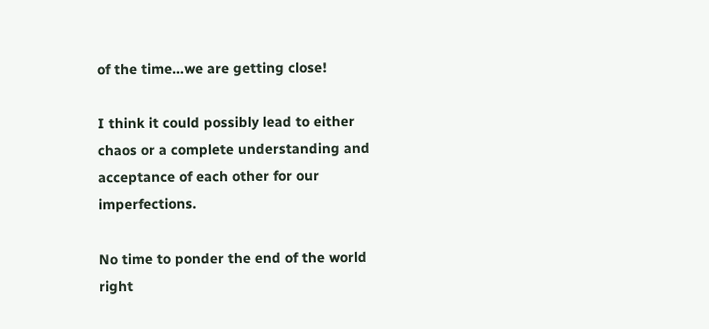of the time…we are getting close!

I think it could possibly lead to either chaos or a complete understanding and acceptance of each other for our imperfections.

No time to ponder the end of the world right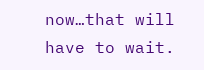now…that will have to wait.